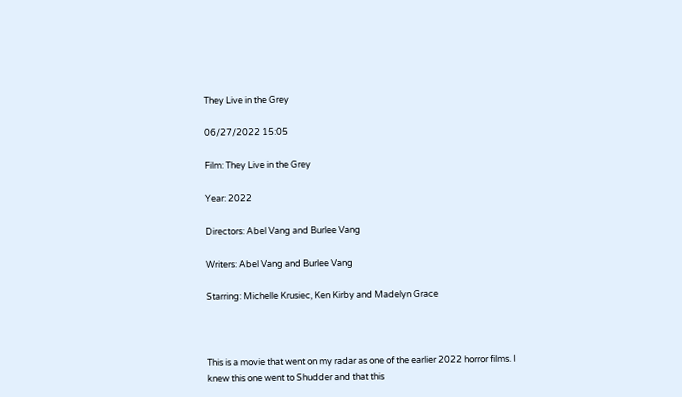They Live in the Grey

06/27/2022 15:05

Film: They Live in the Grey

Year: 2022

Directors: Abel Vang and Burlee Vang

Writers: Abel Vang and Burlee Vang

Starring: Michelle Krusiec, Ken Kirby and Madelyn Grace



This is a movie that went on my radar as one of the earlier 2022 horror films. I knew this one went to Shudder and that this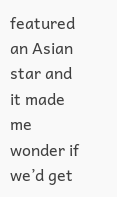featured an Asian star and it made me wonder if we’d get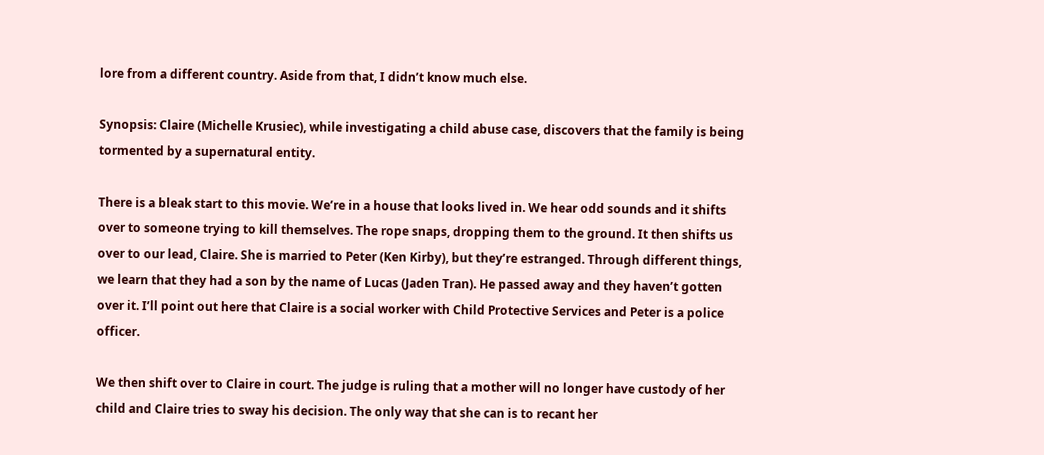lore from a different country. Aside from that, I didn’t know much else.

Synopsis: Claire (Michelle Krusiec), while investigating a child abuse case, discovers that the family is being tormented by a supernatural entity.

There is a bleak start to this movie. We’re in a house that looks lived in. We hear odd sounds and it shifts over to someone trying to kill themselves. The rope snaps, dropping them to the ground. It then shifts us over to our lead, Claire. She is married to Peter (Ken Kirby), but they’re estranged. Through different things, we learn that they had a son by the name of Lucas (Jaden Tran). He passed away and they haven’t gotten over it. I’ll point out here that Claire is a social worker with Child Protective Services and Peter is a police officer.

We then shift over to Claire in court. The judge is ruling that a mother will no longer have custody of her child and Claire tries to sway his decision. The only way that she can is to recant her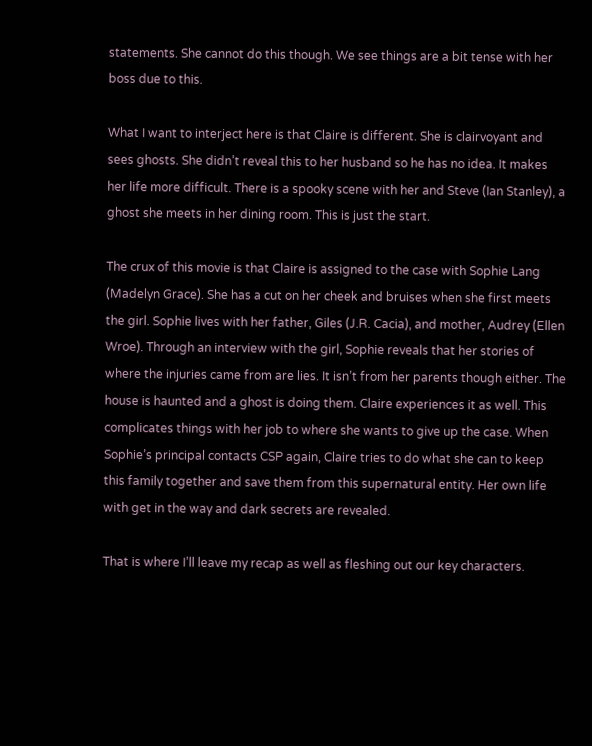statements. She cannot do this though. We see things are a bit tense with her boss due to this.

What I want to interject here is that Claire is different. She is clairvoyant and sees ghosts. She didn’t reveal this to her husband so he has no idea. It makes her life more difficult. There is a spooky scene with her and Steve (Ian Stanley), a ghost she meets in her dining room. This is just the start.

The crux of this movie is that Claire is assigned to the case with Sophie Lang (Madelyn Grace). She has a cut on her cheek and bruises when she first meets the girl. Sophie lives with her father, Giles (J.R. Cacia), and mother, Audrey (Ellen Wroe). Through an interview with the girl, Sophie reveals that her stories of where the injuries came from are lies. It isn’t from her parents though either. The house is haunted and a ghost is doing them. Claire experiences it as well. This complicates things with her job to where she wants to give up the case. When Sophie’s principal contacts CSP again, Claire tries to do what she can to keep this family together and save them from this supernatural entity. Her own life with get in the way and dark secrets are revealed.

That is where I’ll leave my recap as well as fleshing out our key characters.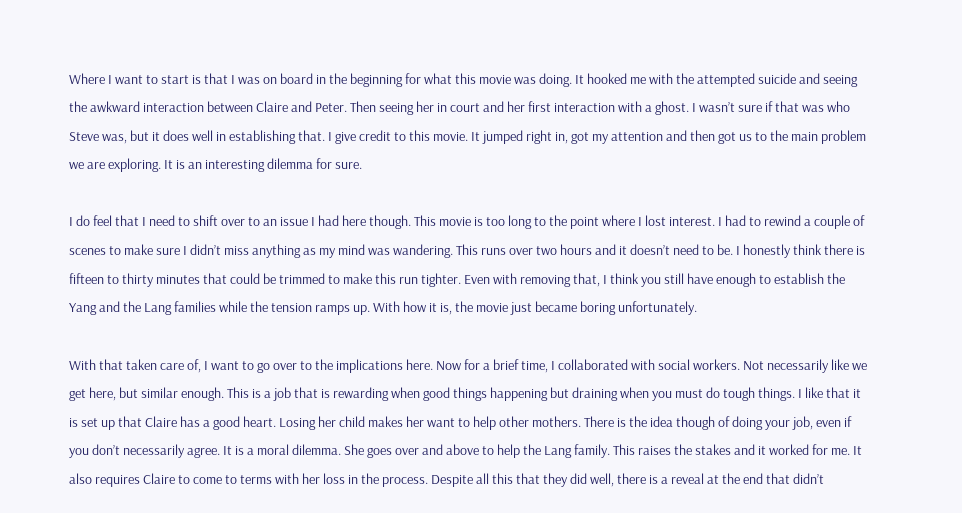Where I want to start is that I was on board in the beginning for what this movie was doing. It hooked me with the attempted suicide and seeing the awkward interaction between Claire and Peter. Then seeing her in court and her first interaction with a ghost. I wasn’t sure if that was who Steve was, but it does well in establishing that. I give credit to this movie. It jumped right in, got my attention and then got us to the main problem we are exploring. It is an interesting dilemma for sure.

I do feel that I need to shift over to an issue I had here though. This movie is too long to the point where I lost interest. I had to rewind a couple of scenes to make sure I didn’t miss anything as my mind was wandering. This runs over two hours and it doesn’t need to be. I honestly think there is fifteen to thirty minutes that could be trimmed to make this run tighter. Even with removing that, I think you still have enough to establish the Yang and the Lang families while the tension ramps up. With how it is, the movie just became boring unfortunately.

With that taken care of, I want to go over to the implications here. Now for a brief time, I collaborated with social workers. Not necessarily like we get here, but similar enough. This is a job that is rewarding when good things happening but draining when you must do tough things. I like that it is set up that Claire has a good heart. Losing her child makes her want to help other mothers. There is the idea though of doing your job, even if you don’t necessarily agree. It is a moral dilemma. She goes over and above to help the Lang family. This raises the stakes and it worked for me. It also requires Claire to come to terms with her loss in the process. Despite all this that they did well, there is a reveal at the end that didn’t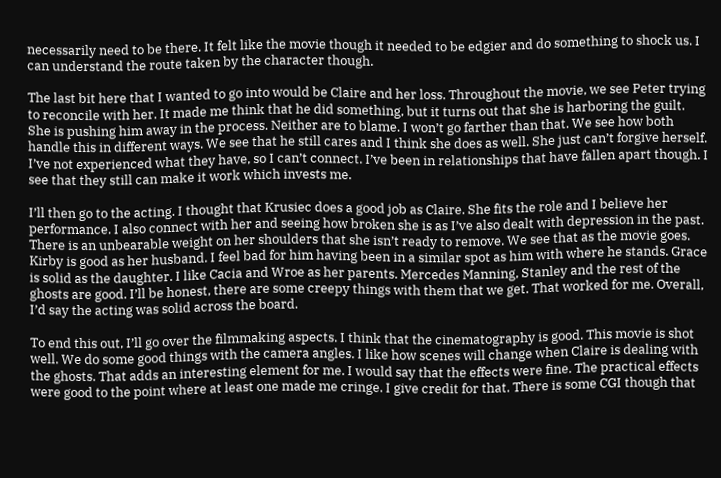necessarily need to be there. It felt like the movie though it needed to be edgier and do something to shock us. I can understand the route taken by the character though.

The last bit here that I wanted to go into would be Claire and her loss. Throughout the movie, we see Peter trying to reconcile with her. It made me think that he did something, but it turns out that she is harboring the guilt. She is pushing him away in the process. Neither are to blame. I won’t go farther than that. We see how both handle this in different ways. We see that he still cares and I think she does as well. She just can’t forgive herself. I’ve not experienced what they have, so I can’t connect. I’ve been in relationships that have fallen apart though. I see that they still can make it work which invests me.

I’ll then go to the acting. I thought that Krusiec does a good job as Claire. She fits the role and I believe her performance. I also connect with her and seeing how broken she is as I’ve also dealt with depression in the past. There is an unbearable weight on her shoulders that she isn’t ready to remove. We see that as the movie goes. Kirby is good as her husband. I feel bad for him having been in a similar spot as him with where he stands. Grace is solid as the daughter. I like Cacia and Wroe as her parents. Mercedes Manning, Stanley and the rest of the ghosts are good. I’ll be honest, there are some creepy things with them that we get. That worked for me. Overall, I’d say the acting was solid across the board.

To end this out, I’ll go over the filmmaking aspects. I think that the cinematography is good. This movie is shot well. We do some good things with the camera angles. I like how scenes will change when Claire is dealing with the ghosts. That adds an interesting element for me. I would say that the effects were fine. The practical effects were good to the point where at least one made me cringe. I give credit for that. There is some CGI though that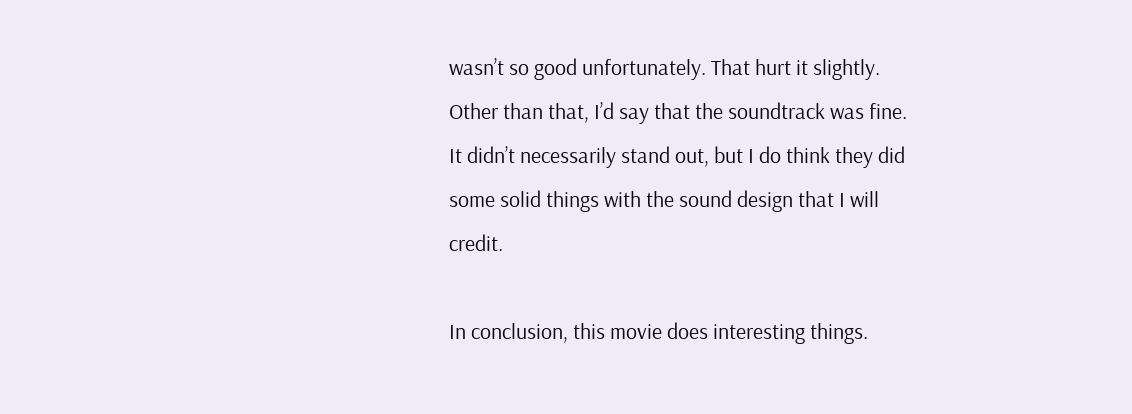wasn’t so good unfortunately. That hurt it slightly. Other than that, I’d say that the soundtrack was fine. It didn’t necessarily stand out, but I do think they did some solid things with the sound design that I will credit.

In conclusion, this movie does interesting things.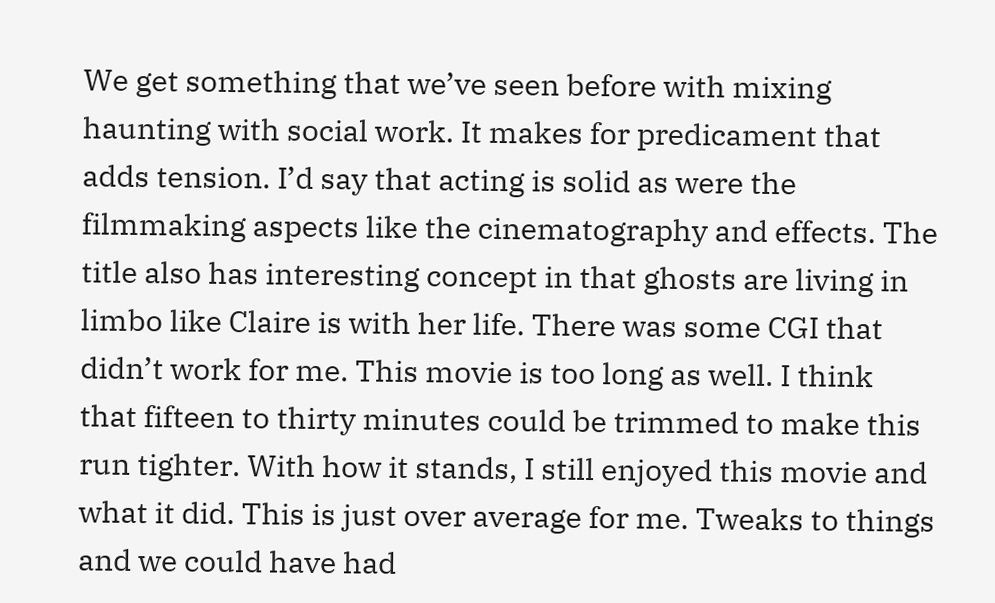We get something that we’ve seen before with mixing haunting with social work. It makes for predicament that adds tension. I’d say that acting is solid as were the filmmaking aspects like the cinematography and effects. The title also has interesting concept in that ghosts are living in limbo like Claire is with her life. There was some CGI that didn’t work for me. This movie is too long as well. I think that fifteen to thirty minutes could be trimmed to make this run tighter. With how it stands, I still enjoyed this movie and what it did. This is just over average for me. Tweaks to things and we could have had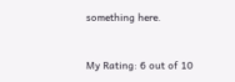something here.


My Rating: 6 out of 10